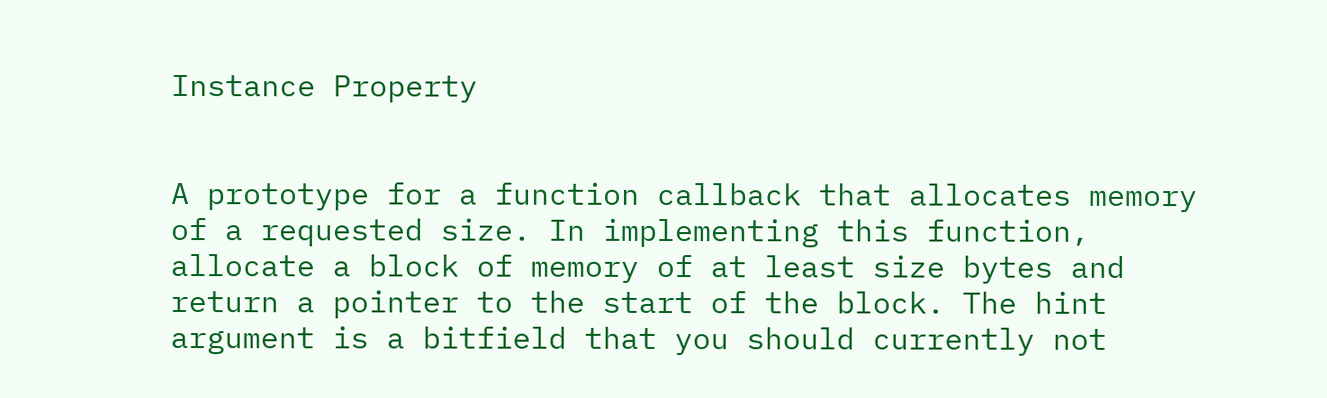Instance Property


A prototype for a function callback that allocates memory of a requested size. In implementing this function, allocate a block of memory of at least size bytes and return a pointer to the start of the block. The hint argument is a bitfield that you should currently not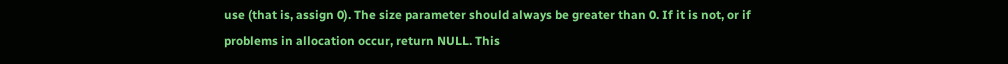use (that is, assign 0). The size parameter should always be greater than 0. If it is not, or if problems in allocation occur, return NULL. This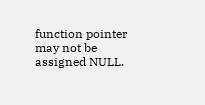function pointer may not be assigned NULL.